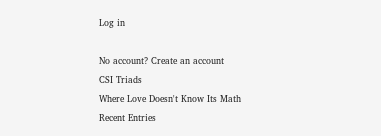Log in

No account? Create an account
CSI Triads
Where Love Doesn't Know Its Math
Recent Entries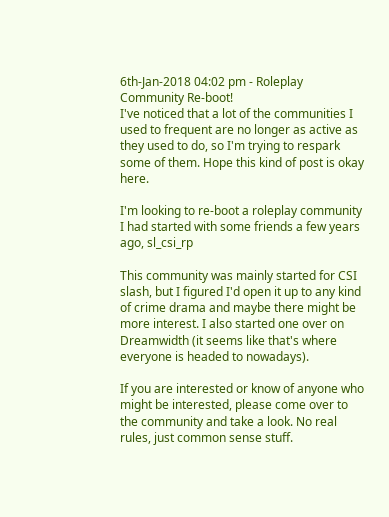6th-Jan-2018 04:02 pm - Roleplay Community Re-boot!
I've noticed that a lot of the communities I used to frequent are no longer as active as they used to do, so I'm trying to respark some of them. Hope this kind of post is okay here.

I'm looking to re-boot a roleplay community I had started with some friends a few years ago, sl_csi_rp

This community was mainly started for CSI slash, but I figured I'd open it up to any kind of crime drama and maybe there might be more interest. I also started one over on Dreamwidth (it seems like that's where everyone is headed to nowadays).

If you are interested or know of anyone who might be interested, please come over to the community and take a look. No real rules, just common sense stuff.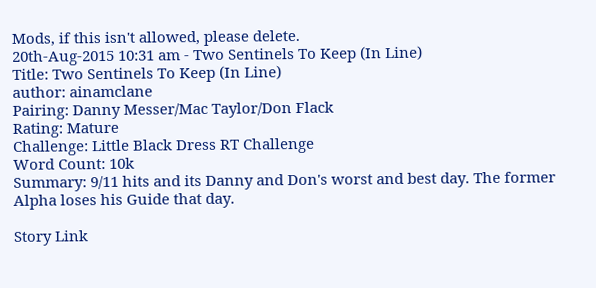Mods, if this isn't allowed, please delete.
20th-Aug-2015 10:31 am - Two Sentinels To Keep (In Line)
Title: Two Sentinels To Keep (In Line)
author: ainamclane
Pairing: Danny Messer/Mac Taylor/Don Flack
Rating: Mature
Challenge: Little Black Dress RT Challenge
Word Count: 10k
Summary: 9/11 hits and its Danny and Don's worst and best day. The former Alpha loses his Guide that day.

Story Link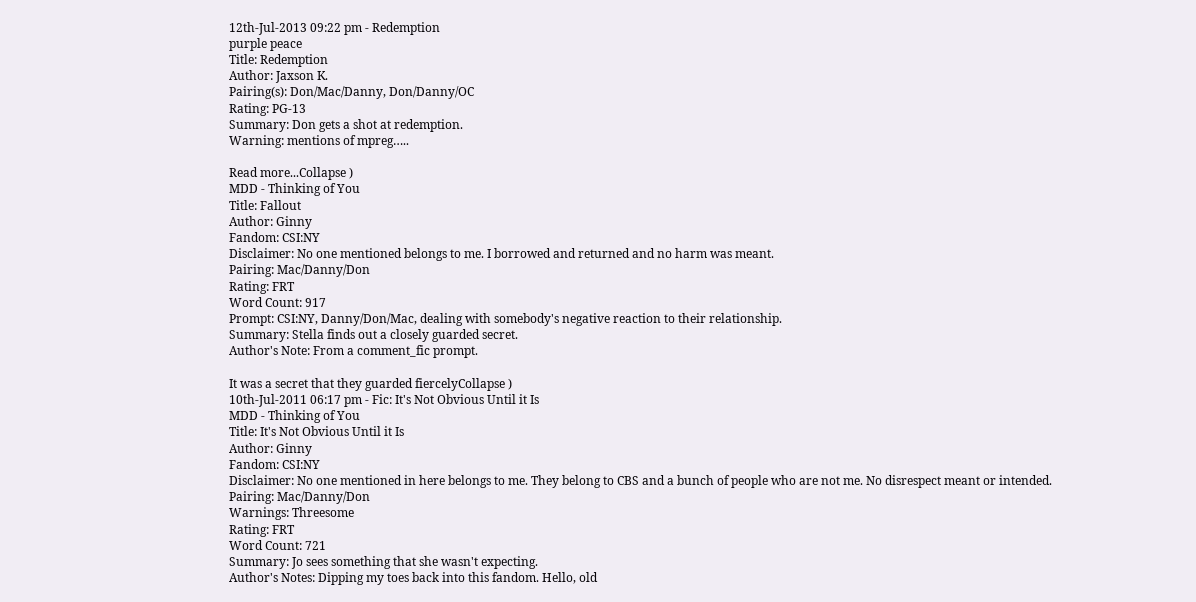12th-Jul-2013 09:22 pm - Redemption
purple peace
Title: Redemption
Author: Jaxson K.
Pairing(s): Don/Mac/Danny, Don/Danny/OC
Rating: PG-13
Summary: Don gets a shot at redemption.
Warning: mentions of mpreg…..

Read more...Collapse )
MDD - Thinking of You
Title: Fallout
Author: Ginny
Fandom: CSI:NY
Disclaimer: No one mentioned belongs to me. I borrowed and returned and no harm was meant.
Pairing: Mac/Danny/Don
Rating: FRT
Word Count: 917
Prompt: CSI:NY, Danny/Don/Mac, dealing with somebody's negative reaction to their relationship.
Summary: Stella finds out a closely guarded secret.
Author's Note: From a comment_fic prompt.

It was a secret that they guarded fiercelyCollapse )
10th-Jul-2011 06:17 pm - Fic: It's Not Obvious Until it Is
MDD - Thinking of You
Title: It's Not Obvious Until it Is
Author: Ginny
Fandom: CSI:NY
Disclaimer: No one mentioned in here belongs to me. They belong to CBS and a bunch of people who are not me. No disrespect meant or intended.
Pairing: Mac/Danny/Don
Warnings: Threesome
Rating: FRT
Word Count: 721
Summary: Jo sees something that she wasn't expecting.
Author's Notes: Dipping my toes back into this fandom. Hello, old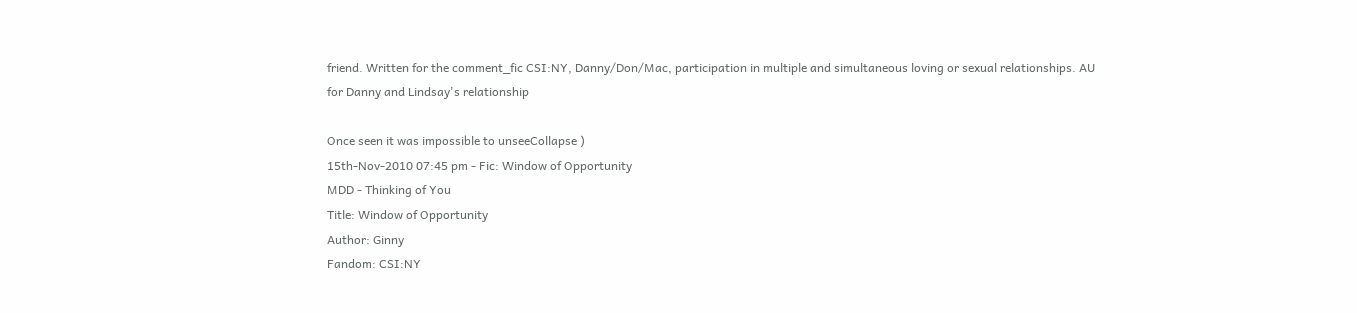friend. Written for the comment_fic CSI:NY, Danny/Don/Mac, participation in multiple and simultaneous loving or sexual relationships. AU for Danny and Lindsay's relationship

Once seen it was impossible to unseeCollapse )
15th-Nov-2010 07:45 pm - Fic: Window of Opportunity
MDD - Thinking of You
Title: Window of Opportunity
Author: Ginny
Fandom: CSI:NY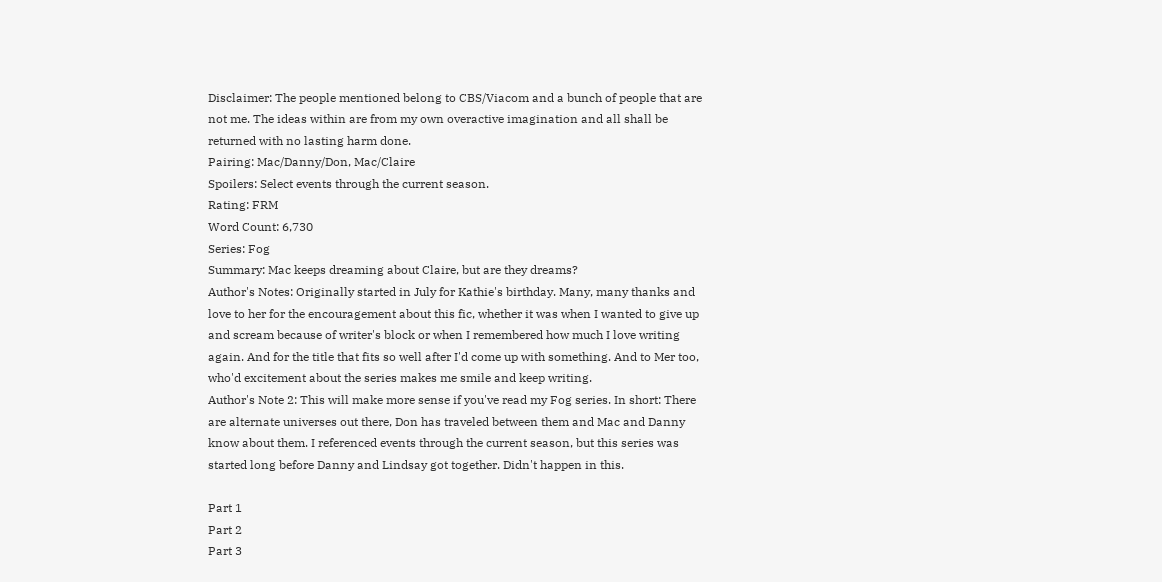Disclaimer: The people mentioned belong to CBS/Viacom and a bunch of people that are not me. The ideas within are from my own overactive imagination and all shall be returned with no lasting harm done.
Pairing: Mac/Danny/Don, Mac/Claire
Spoilers: Select events through the current season.
Rating: FRM
Word Count: 6,730
Series: Fog
Summary: Mac keeps dreaming about Claire, but are they dreams?
Author's Notes: Originally started in July for Kathie's birthday. Many, many thanks and love to her for the encouragement about this fic, whether it was when I wanted to give up and scream because of writer's block or when I remembered how much I love writing again. And for the title that fits so well after I'd come up with something. And to Mer too, who'd excitement about the series makes me smile and keep writing.
Author's Note 2: This will make more sense if you've read my Fog series. In short: There are alternate universes out there, Don has traveled between them and Mac and Danny know about them. I referenced events through the current season, but this series was started long before Danny and Lindsay got together. Didn't happen in this.

Part 1
Part 2
Part 3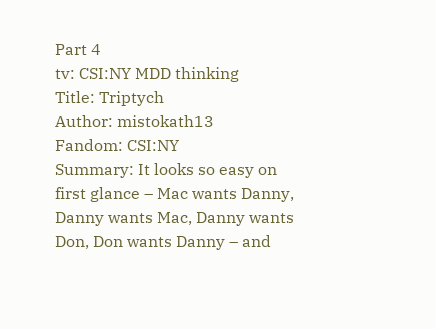Part 4
tv: CSI:NY MDD thinking
Title: Triptych
Author: mistokath13
Fandom: CSI:NY
Summary: It looks so easy on first glance – Mac wants Danny, Danny wants Mac, Danny wants Don, Don wants Danny – and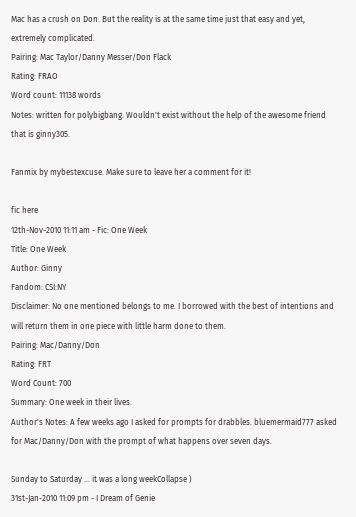Mac has a crush on Don. But the reality is at the same time just that easy and yet, extremely complicated.
Pairing: Mac Taylor/Danny Messer/Don Flack
Rating: FRAO
Word count: 11138 words
Notes: written for polybigbang. Wouldn't exist without the help of the awesome friend that is ginny305.

Fanmix by mybestexcuse. Make sure to leave her a comment for it!

fic here
12th-Nov-2010 11:11 am - Fic: One Week
Title: One Week
Author: Ginny
Fandom: CSI:NY
Disclaimer: No one mentioned belongs to me. I borrowed with the best of intentions and will return them in one piece with little harm done to them.
Pairing: Mac/Danny/Don
Rating: FRT
Word Count: 700
Summary: One week in their lives.
Author's Notes: A few weeks ago I asked for prompts for drabbles. bluemermaid777 asked for Mac/Danny/Don with the prompt of what happens over seven days.

Sunday to Saturday ... it was a long weekCollapse )
31st-Jan-2010 11:09 pm - I Dream of Genie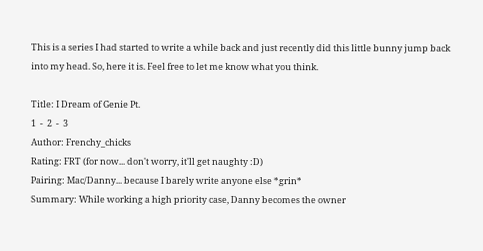This is a series I had started to write a while back and just recently did this little bunny jump back into my head. So, here it is. Feel free to let me know what you think.

Title: I Dream of Genie Pt.
1  -  2  -  3
Author: Frenchy_chicks
Rating: FRT (for now... don't worry, it'll get naughty :D)
Pairing: Mac/Danny... because I barely write anyone else *grin*
Summary: While working a high priority case, Danny becomes the owner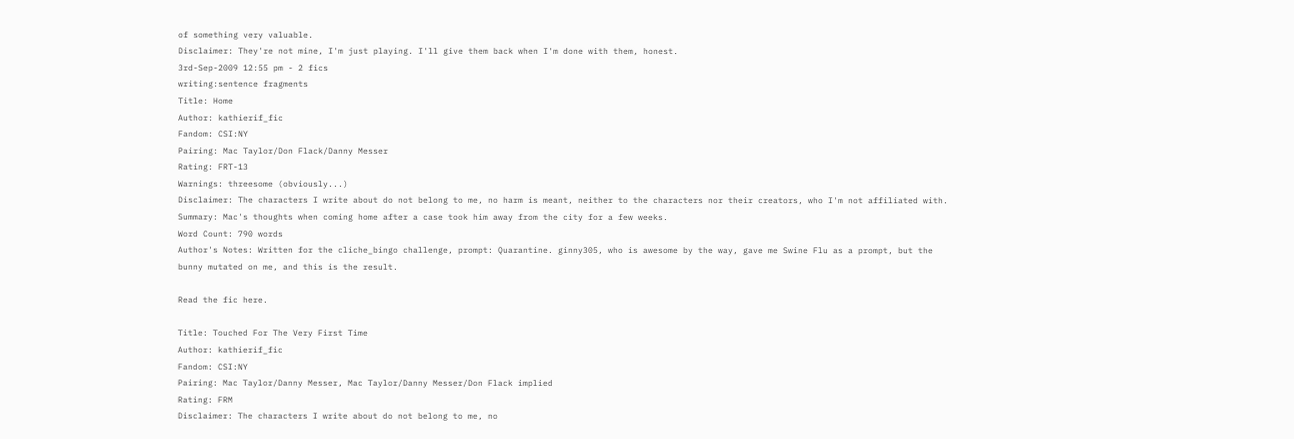of something very valuable.
Disclaimer: They're not mine, I'm just playing. I'll give them back when I'm done with them, honest.
3rd-Sep-2009 12:55 pm - 2 fics
writing:sentence fragments
Title: Home
Author: kathierif_fic
Fandom: CSI:NY
Pairing: Mac Taylor/Don Flack/Danny Messer
Rating: FRT-13
Warnings: threesome (obviously...)
Disclaimer: The characters I write about do not belong to me, no harm is meant, neither to the characters nor their creators, who I'm not affiliated with.
Summary: Mac's thoughts when coming home after a case took him away from the city for a few weeks.
Word Count: 790 words
Author's Notes: Written for the cliche_bingo challenge, prompt: Quarantine. ginny305, who is awesome by the way, gave me Swine Flu as a prompt, but the bunny mutated on me, and this is the result.

Read the fic here.

Title: Touched For The Very First Time
Author: kathierif_fic
Fandom: CSI:NY
Pairing: Mac Taylor/Danny Messer, Mac Taylor/Danny Messer/Don Flack implied
Rating: FRM
Disclaimer: The characters I write about do not belong to me, no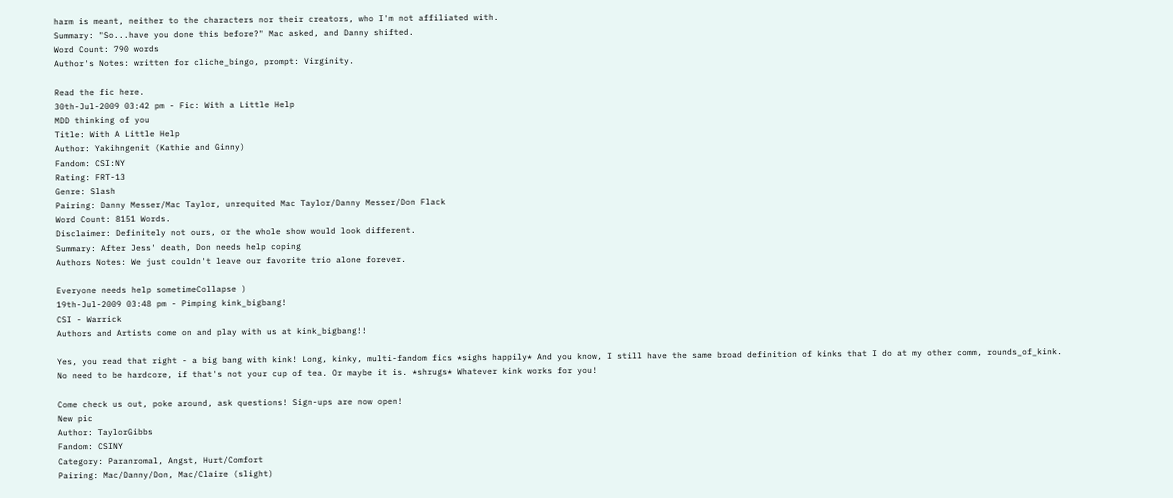harm is meant, neither to the characters nor their creators, who I'm not affiliated with.
Summary: "So...have you done this before?" Mac asked, and Danny shifted.
Word Count: 790 words
Author's Notes: written for cliche_bingo, prompt: Virginity.

Read the fic here.
30th-Jul-2009 03:42 pm - Fic: With a Little Help
MDD thinking of you
Title: With A Little Help
Author: Yakihngenit (Kathie and Ginny)
Fandom: CSI:NY
Rating: FRT-13
Genre: Slash
Pairing: Danny Messer/Mac Taylor, unrequited Mac Taylor/Danny Messer/Don Flack
Word Count: 8151 Words.
Disclaimer: Definitely not ours, or the whole show would look different.
Summary: After Jess' death, Don needs help coping
Authors Notes: We just couldn't leave our favorite trio alone forever.

Everyone needs help sometimeCollapse )
19th-Jul-2009 03:48 pm - Pimping kink_bigbang!
CSI - Warrick
Authors and Artists come on and play with us at kink_bigbang!!

Yes, you read that right - a big bang with kink! Long, kinky, multi-fandom fics *sighs happily* And you know, I still have the same broad definition of kinks that I do at my other comm, rounds_of_kink. No need to be hardcore, if that's not your cup of tea. Or maybe it is. *shrugs* Whatever kink works for you!

Come check us out, poke around, ask questions! Sign-ups are now open!
New pic
Author: TaylorGibbs
Fandom: CSINY
Category: Paranromal, Angst, Hurt/Comfort
Pairing: Mac/Danny/Don, Mac/Claire (slight)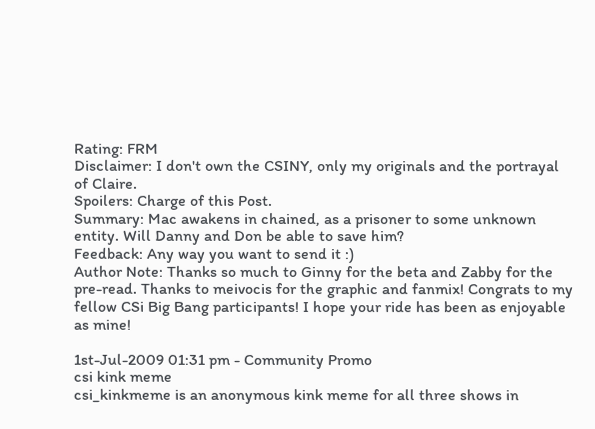Rating: FRM
Disclaimer: I don't own the CSINY, only my originals and the portrayal of Claire.
Spoilers: Charge of this Post.
Summary: Mac awakens in chained, as a prisoner to some unknown entity. Will Danny and Don be able to save him?
Feedback: Any way you want to send it :)
Author Note: Thanks so much to Ginny for the beta and Zabby for the pre-read. Thanks to meivocis for the graphic and fanmix! Congrats to my fellow CSi Big Bang participants! I hope your ride has been as enjoyable as mine!

1st-Jul-2009 01:31 pm - Community Promo
csi kink meme
csi_kinkmeme is an anonymous kink meme for all three shows in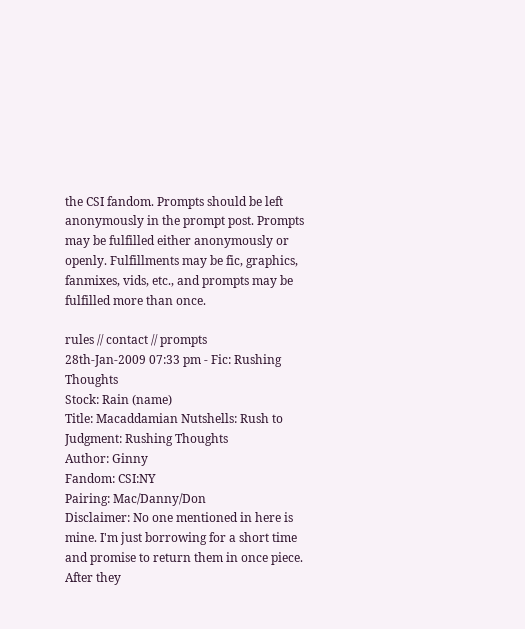the CSI fandom. Prompts should be left anonymously in the prompt post. Prompts may be fulfilled either anonymously or openly. Fulfillments may be fic, graphics, fanmixes, vids, etc., and prompts may be fulfilled more than once.

rules // contact // prompts
28th-Jan-2009 07:33 pm - Fic: Rushing Thoughts
Stock: Rain (name)
Title: Macaddamian Nutshells: Rush to Judgment: Rushing Thoughts
Author: Ginny
Fandom: CSI:NY
Pairing: Mac/Danny/Don
Disclaimer: No one mentioned in here is mine. I'm just borrowing for a short time and promise to return them in once piece. After they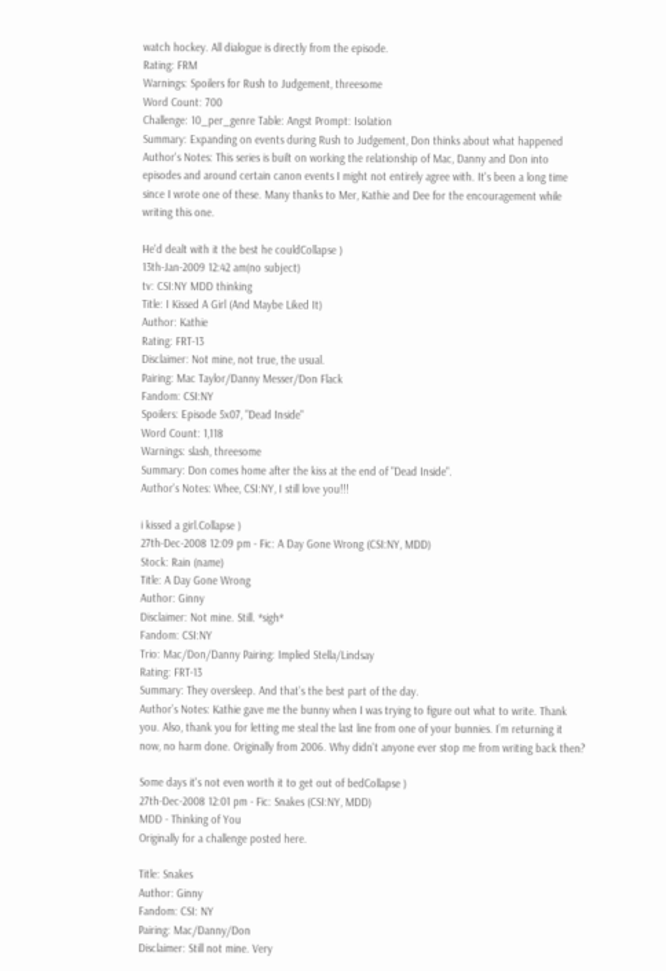watch hockey. All dialogue is directly from the episode.
Rating: FRM
Warnings: Spoilers for Rush to Judgement, threesome
Word Count: 700
Challenge: 10_per_genre Table: Angst Prompt: Isolation
Summary: Expanding on events during Rush to Judgement, Don thinks about what happened
Author's Notes: This series is built on working the relationship of Mac, Danny and Don into episodes and around certain canon events I might not entirely agree with. It's been a long time since I wrote one of these. Many thanks to Mer, Kathie and Dee for the encouragement while writing this one.

He'd dealt with it the best he couldCollapse )
13th-Jan-2009 12:42 am(no subject)
tv: CSI:NY MDD thinking
Title: I Kissed A Girl (And Maybe Liked It)
Author: Kathie
Rating: FRT-13
Disclaimer: Not mine, not true, the usual.
Pairing: Mac Taylor/Danny Messer/Don Flack
Fandom: CSI:NY
Spoilers: Episode 5x07, "Dead Inside"
Word Count: 1,118
Warnings: slash, threesome
Summary: Don comes home after the kiss at the end of "Dead Inside".
Author's Notes: Whee, CSI:NY, I still love you!!!

i kissed a girl.Collapse )
27th-Dec-2008 12:09 pm - Fic: A Day Gone Wrong (CSI:NY, MDD)
Stock: Rain (name)
Title: A Day Gone Wrong
Author: Ginny
Disclaimer: Not mine. Still. *sigh*
Fandom: CSI:NY
Trio: Mac/Don/Danny Pairing: Implied Stella/Lindsay
Rating: FRT-13
Summary: They oversleep. And that’s the best part of the day.
Author’s Notes: Kathie gave me the bunny when I was trying to figure out what to write. Thank you. Also, thank you for letting me steal the last line from one of your bunnies. I’m returning it now, no harm done. Originally from 2006. Why didn't anyone ever stop me from writing back then?

Some days it's not even worth it to get out of bedCollapse )
27th-Dec-2008 12:01 pm - Fic: Snakes (CSI:NY, MDD)
MDD - Thinking of You
Originally for a challenge posted here.

Title: Snakes
Author: Ginny
Fandom: CSI: NY
Pairing: Mac/Danny/Don
Disclaimer: Still not mine. Very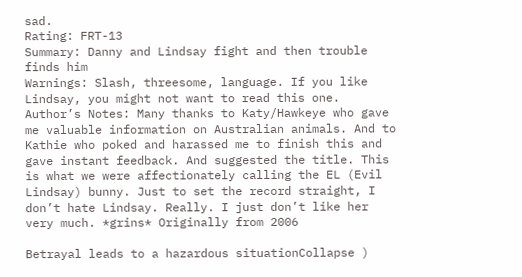sad.
Rating: FRT-13
Summary: Danny and Lindsay fight and then trouble finds him
Warnings: Slash, threesome, language. If you like Lindsay, you might not want to read this one.
Author’s Notes: Many thanks to Katy/Hawkeye who gave me valuable information on Australian animals. And to Kathie who poked and harassed me to finish this and gave instant feedback. And suggested the title. This is what we were affectionately calling the EL (Evil Lindsay) bunny. Just to set the record straight, I don’t hate Lindsay. Really. I just don’t like her very much. *grins* Originally from 2006

Betrayal leads to a hazardous situationCollapse )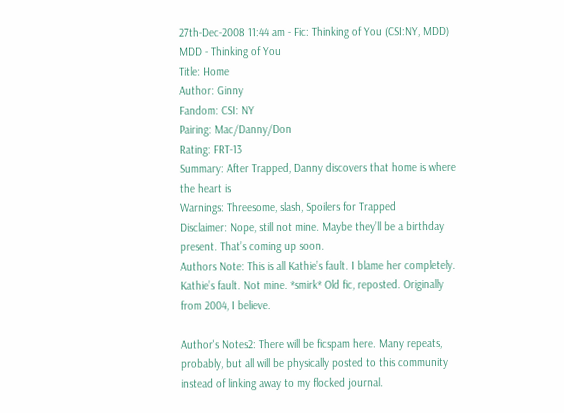27th-Dec-2008 11:44 am - Fic: Thinking of You (CSI:NY, MDD)
MDD - Thinking of You
Title: Home
Author: Ginny
Fandom: CSI: NY
Pairing: Mac/Danny/Don
Rating: FRT-13
Summary: After Trapped, Danny discovers that home is where the heart is
Warnings: Threesome, slash, Spoilers for Trapped
Disclaimer: Nope, still not mine. Maybe they’ll be a birthday present. That’s coming up soon.
Authors Note: This is all Kathie’s fault. I blame her completely. Kathie’s fault. Not mine. *smirk* Old fic, reposted. Originally from 2004, I believe.

Author's Notes2: There will be ficspam here. Many repeats, probably, but all will be physically posted to this community instead of linking away to my flocked journal.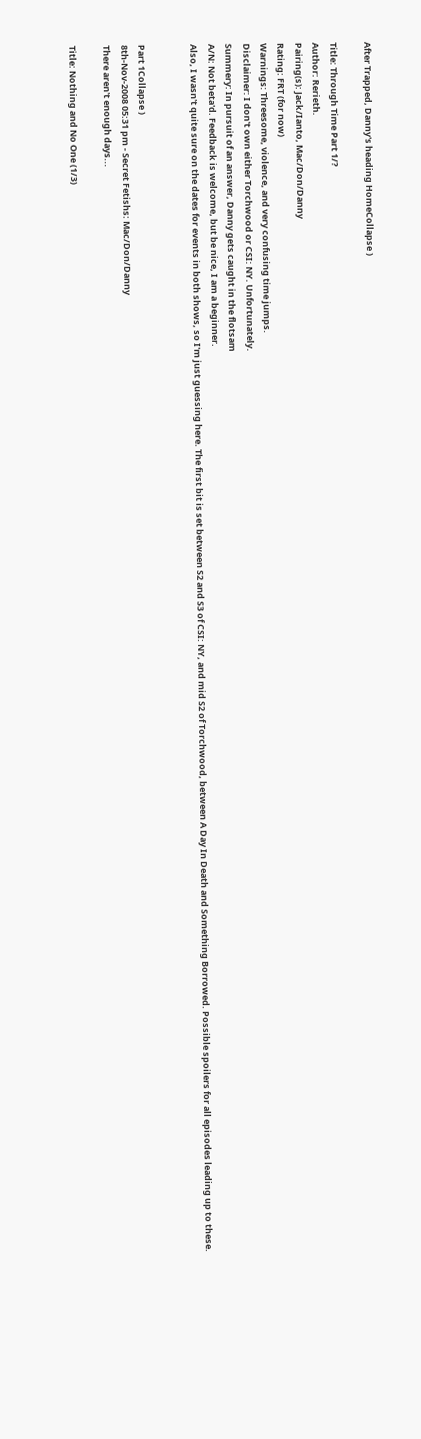After Trapped, Danny's heading HomeCollapse )

Title: Through Time Part 1/?
Author: Rerieth.
Pairing(s): Jack/Ianto, Mac/Don/Danny
Rating: FRT (for now)
Warnings: Threesome, violence, and very confusing time jumps.
Disclaimer: I don't own either Torchwood or CSI: NY. Unfortunately.
Summery: In pursuit of an answer, Danny gets caught in the flotsam
A/N: Not beta'd. Feedback is welcome, but be nice, I am a beginner.
Also, I wasn't quite sure on the dates for events in both shows, so I'm just guessing here. The first bit is set between S2 and S3 of CSI: NY, and mid S2 of Torchwood, between A Day In Death and Something Borrowed. Possible spoilers for all episodes leading up to these.


Part 1Collapse )
8th-Nov-2008 05:31 pm - Secret Fetishs: Mac/Don/Danny
There aren't enough days...

Title: Nothing and No One (1/3)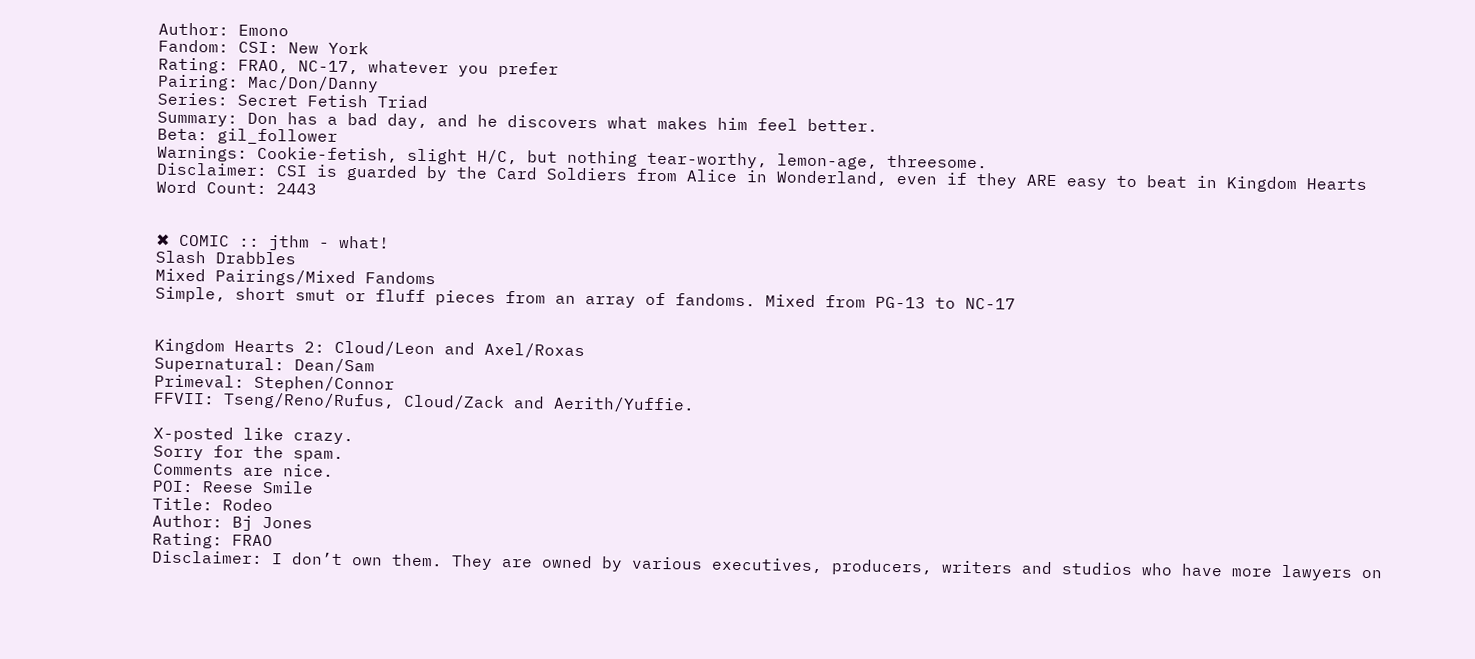Author: Emono
Fandom: CSI: New York
Rating: FRAO, NC-17, whatever you prefer
Pairing: Mac/Don/Danny
Series: Secret Fetish Triad
Summary: Don has a bad day, and he discovers what makes him feel better.
Beta: gil_follower
Warnings: Cookie-fetish, slight H/C, but nothing tear-worthy, lemon-age, threesome.
Disclaimer: CSI is guarded by the Card Soldiers from Alice in Wonderland, even if they ARE easy to beat in Kingdom Hearts
Word Count: 2443


✖ COMIC :: jthm - what!
Slash Drabbles
Mixed Pairings/Mixed Fandoms
Simple, short smut or fluff pieces from an array of fandoms. Mixed from PG-13 to NC-17


Kingdom Hearts 2: Cloud/Leon and Axel/Roxas
Supernatural: Dean/Sam
Primeval: Stephen/Connor
FFVII: Tseng/Reno/Rufus, Cloud/Zack and Aerith/Yuffie.

X-posted like crazy.
Sorry for the spam.
Comments are nice.
POI: Reese Smile
Title: Rodeo
Author: Bj Jones
Rating: FRAO
Disclaimer: I don’t own them. They are owned by various executives, producers, writers and studios who have more lawyers on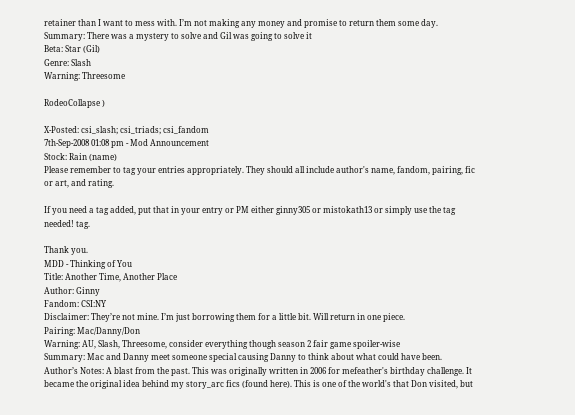retainer than I want to mess with. I’m not making any money and promise to return them some day.
Summary: There was a mystery to solve and Gil was going to solve it
Beta: Star (Gil)
Genre: Slash
Warning: Threesome

RodeoCollapse )

X-Posted: csi_slash; csi_triads; csi_fandom
7th-Sep-2008 01:08 pm - Mod Announcement
Stock: Rain (name)
Please remember to tag your entries appropriately. They should all include author's name, fandom, pairing, fic or art, and rating.

If you need a tag added, put that in your entry or PM either ginny305 or mistokath13 or simply use the tag needed! tag.

Thank you.
MDD - Thinking of You
Title: Another Time, Another Place
Author: Ginny
Fandom: CSI:NY
Disclaimer: They’re not mine. I’m just borrowing them for a little bit. Will return in one piece.
Pairing: Mac/Danny/Don
Warning: AU, Slash, Threesome, consider everything though season 2 fair game spoiler-wise
Summary: Mac and Danny meet someone special causing Danny to think about what could have been.
Author’s Notes: A blast from the past. This was originally written in 2006 for mefeather's birthday challenge. It became the original idea behind my story_arc fics (found here). This is one of the world's that Don visited, but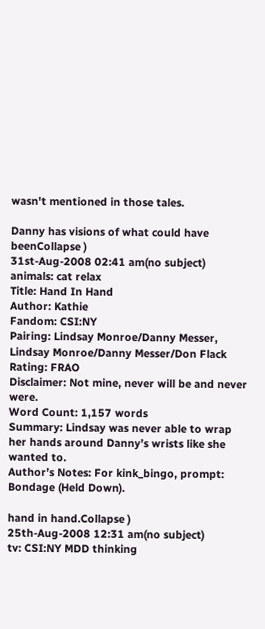wasn't mentioned in those tales.

Danny has visions of what could have beenCollapse )
31st-Aug-2008 02:41 am(no subject)
animals: cat relax
Title: Hand In Hand
Author: Kathie
Fandom: CSI:NY
Pairing: Lindsay Monroe/Danny Messer, Lindsay Monroe/Danny Messer/Don Flack
Rating: FRAO
Disclaimer: Not mine, never will be and never were.
Word Count: 1,157 words
Summary: Lindsay was never able to wrap her hands around Danny’s wrists like she wanted to.
Author’s Notes: For kink_bingo, prompt: Bondage (Held Down).

hand in hand.Collapse )
25th-Aug-2008 12:31 am(no subject)
tv: CSI:NY MDD thinking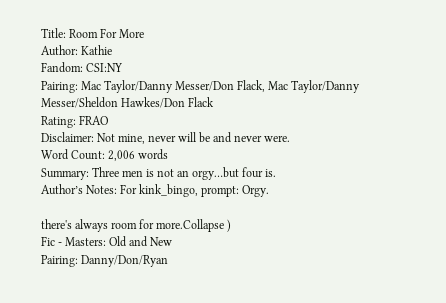Title: Room For More
Author: Kathie
Fandom: CSI:NY
Pairing: Mac Taylor/Danny Messer/Don Flack, Mac Taylor/Danny Messer/Sheldon Hawkes/Don Flack
Rating: FRAO
Disclaimer: Not mine, never will be and never were.
Word Count: 2,006 words
Summary: Three men is not an orgy…but four is.
Author’s Notes: For kink_bingo, prompt: Orgy.

there's always room for more.Collapse )
Fic - Masters: Old and New
Pairing: Danny/Don/Ryan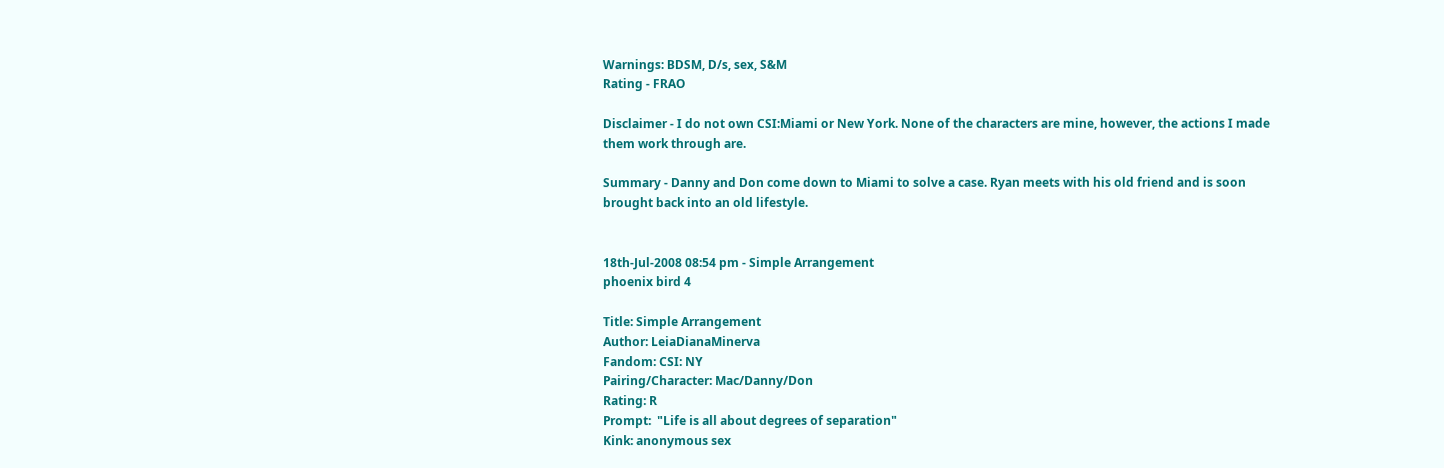Warnings: BDSM, D/s, sex, S&M
Rating - FRAO

Disclaimer - I do not own CSI:Miami or New York. None of the characters are mine, however, the actions I made them work through are.

Summary - Danny and Don come down to Miami to solve a case. Ryan meets with his old friend and is soon brought back into an old lifestyle.


18th-Jul-2008 08:54 pm - Simple Arrangement
phoenix bird 4

Title: Simple Arrangement
Author: LeiaDianaMinerva
Fandom: CSI: NY
Pairing/Character: Mac/Danny/Don
Rating: R
Prompt:  "Life is all about degrees of separation"
Kink: anonymous sex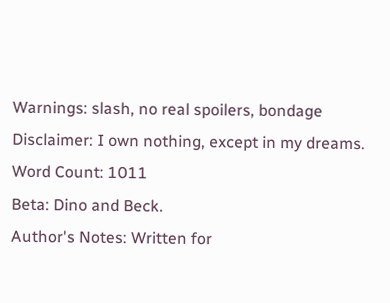Warnings: slash, no real spoilers, bondage
Disclaimer: I own nothing, except in my dreams.
Word Count: 1011
Beta: Dino and Beck.
Author's Notes: Written for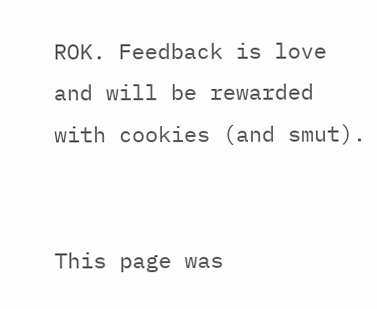ROK. Feedback is love and will be rewarded with cookies (and smut).


This page was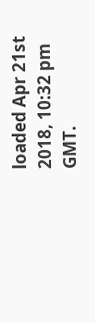loaded Apr 21st 2018, 10:32 pm GMT.